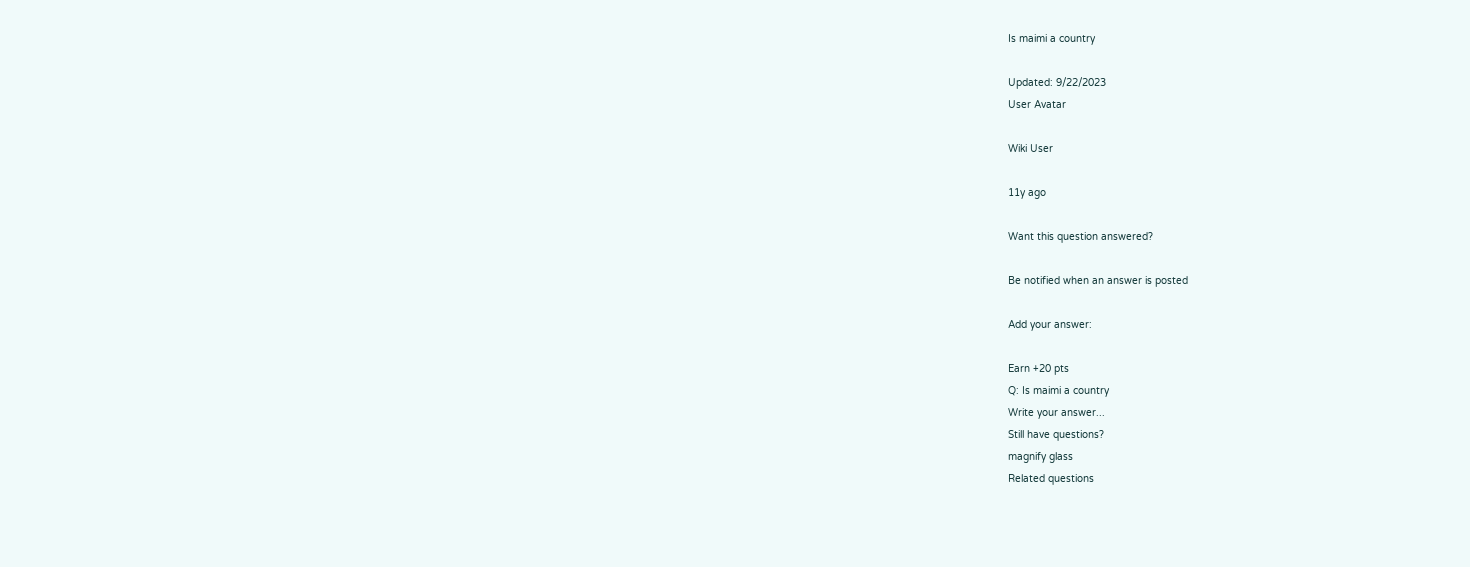Is maimi a country

Updated: 9/22/2023
User Avatar

Wiki User

11y ago

Want this question answered?

Be notified when an answer is posted

Add your answer:

Earn +20 pts
Q: Is maimi a country
Write your answer...
Still have questions?
magnify glass
Related questions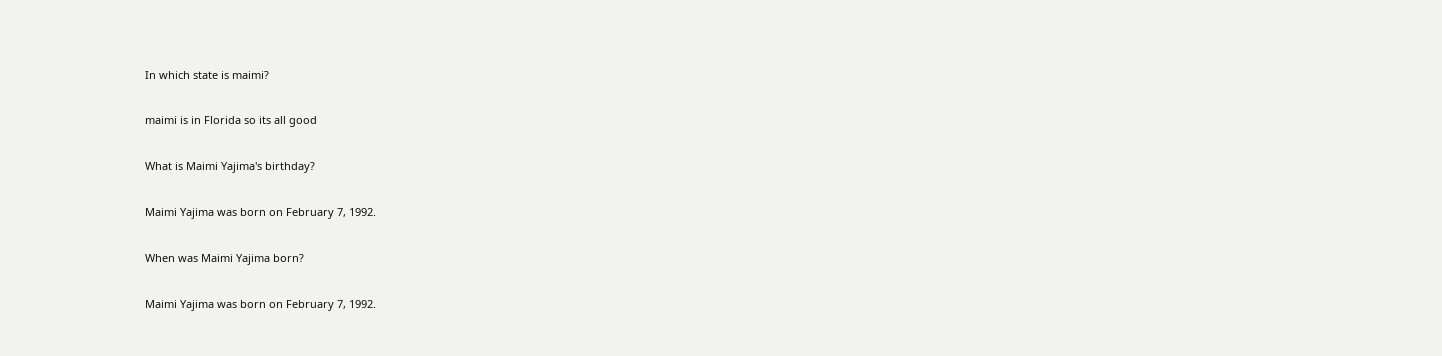In which state is maimi?

maimi is in Florida so its all good

What is Maimi Yajima's birthday?

Maimi Yajima was born on February 7, 1992.

When was Maimi Yajima born?

Maimi Yajima was born on February 7, 1992.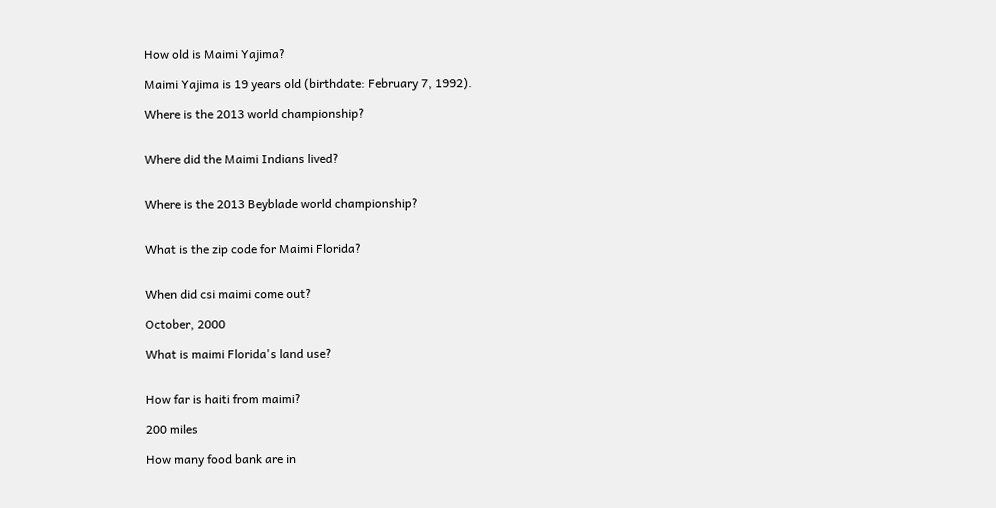How old is Maimi Yajima?

Maimi Yajima is 19 years old (birthdate: February 7, 1992).

Where is the 2013 world championship?


Where did the Maimi Indians lived?


Where is the 2013 Beyblade world championship?


What is the zip code for Maimi Florida?


When did csi maimi come out?

October, 2000

What is maimi Florida's land use?


How far is haiti from maimi?

200 miles

How many food bank are in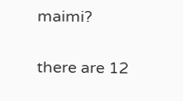maimi?

there are 12